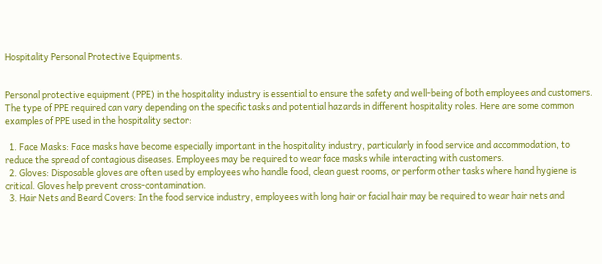Hospitality Personal Protective Equipments.


Personal protective equipment (PPE) in the hospitality industry is essential to ensure the safety and well-being of both employees and customers. The type of PPE required can vary depending on the specific tasks and potential hazards in different hospitality roles. Here are some common examples of PPE used in the hospitality sector:

  1. Face Masks: Face masks have become especially important in the hospitality industry, particularly in food service and accommodation, to reduce the spread of contagious diseases. Employees may be required to wear face masks while interacting with customers.
  2. Gloves: Disposable gloves are often used by employees who handle food, clean guest rooms, or perform other tasks where hand hygiene is critical. Gloves help prevent cross-contamination.
  3. Hair Nets and Beard Covers: In the food service industry, employees with long hair or facial hair may be required to wear hair nets and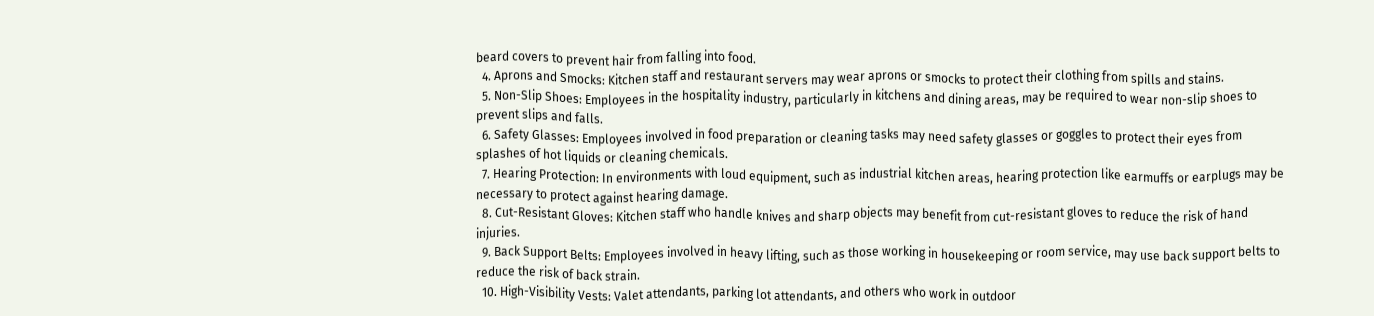beard covers to prevent hair from falling into food.
  4. Aprons and Smocks: Kitchen staff and restaurant servers may wear aprons or smocks to protect their clothing from spills and stains.
  5. Non-Slip Shoes: Employees in the hospitality industry, particularly in kitchens and dining areas, may be required to wear non-slip shoes to prevent slips and falls.
  6. Safety Glasses: Employees involved in food preparation or cleaning tasks may need safety glasses or goggles to protect their eyes from splashes of hot liquids or cleaning chemicals.
  7. Hearing Protection: In environments with loud equipment, such as industrial kitchen areas, hearing protection like earmuffs or earplugs may be necessary to protect against hearing damage.
  8. Cut-Resistant Gloves: Kitchen staff who handle knives and sharp objects may benefit from cut-resistant gloves to reduce the risk of hand injuries.
  9. Back Support Belts: Employees involved in heavy lifting, such as those working in housekeeping or room service, may use back support belts to reduce the risk of back strain.
  10. High-Visibility Vests: Valet attendants, parking lot attendants, and others who work in outdoor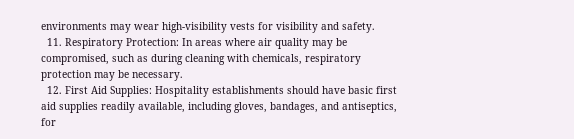environments may wear high-visibility vests for visibility and safety.
  11. Respiratory Protection: In areas where air quality may be compromised, such as during cleaning with chemicals, respiratory protection may be necessary.
  12. First Aid Supplies: Hospitality establishments should have basic first aid supplies readily available, including gloves, bandages, and antiseptics, for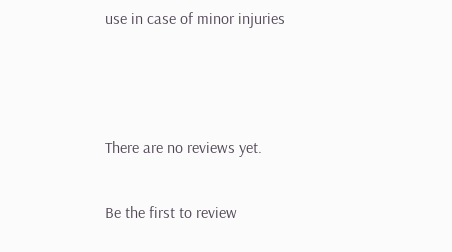use in case of minor injuries



There are no reviews yet.

Be the first to review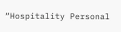“Hospitality Personal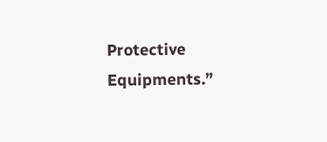Protective Equipments.”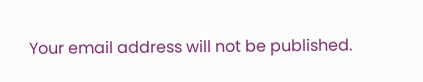Your email address will not be published.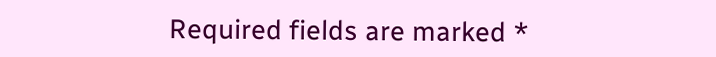Required fields are marked *